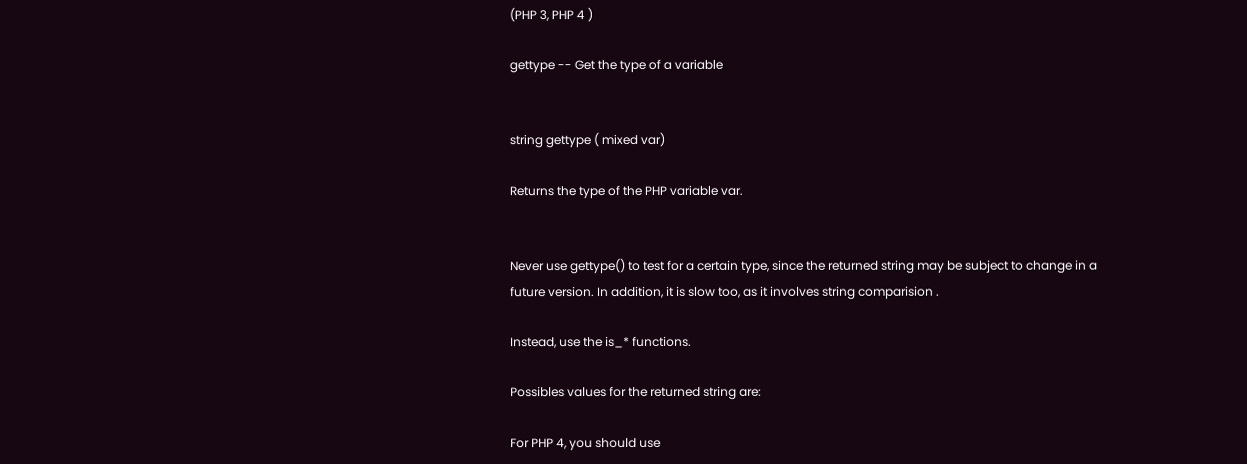(PHP 3, PHP 4 )

gettype -- Get the type of a variable


string gettype ( mixed var)

Returns the type of the PHP variable var.


Never use gettype() to test for a certain type, since the returned string may be subject to change in a future version. In addition, it is slow too, as it involves string comparision .

Instead, use the is_* functions.

Possibles values for the returned string are:

For PHP 4, you should use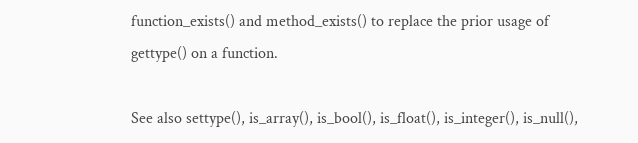function_exists() and method_exists() to replace the prior usage of gettype() on a function.

See also settype(), is_array(), is_bool(), is_float(), is_integer(), is_null(),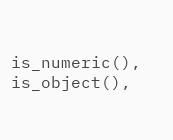is_numeric(), is_object(),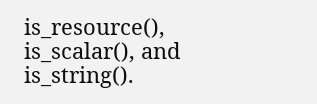is_resource(), is_scalar(), and is_string().